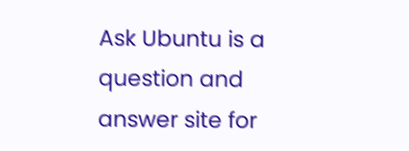Ask Ubuntu is a question and answer site for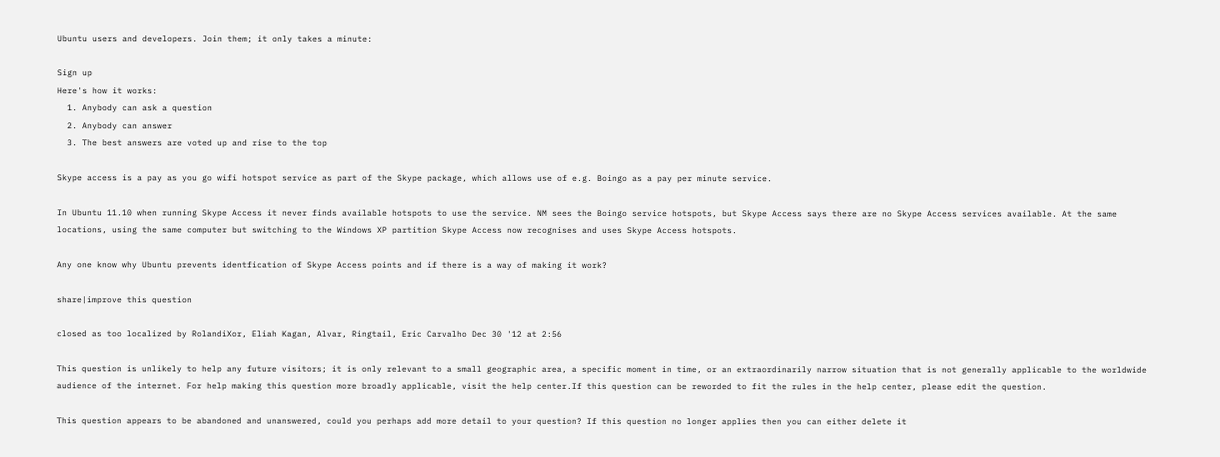Ubuntu users and developers. Join them; it only takes a minute:

Sign up
Here's how it works:
  1. Anybody can ask a question
  2. Anybody can answer
  3. The best answers are voted up and rise to the top

Skype access is a pay as you go wifi hotspot service as part of the Skype package, which allows use of e.g. Boingo as a pay per minute service.

In Ubuntu 11.10 when running Skype Access it never finds available hotspots to use the service. NM sees the Boingo service hotspots, but Skype Access says there are no Skype Access services available. At the same locations, using the same computer but switching to the Windows XP partition Skype Access now recognises and uses Skype Access hotspots.

Any one know why Ubuntu prevents identfication of Skype Access points and if there is a way of making it work?

share|improve this question

closed as too localized by RolandiXor, Eliah Kagan, Alvar, Ringtail, Eric Carvalho Dec 30 '12 at 2:56

This question is unlikely to help any future visitors; it is only relevant to a small geographic area, a specific moment in time, or an extraordinarily narrow situation that is not generally applicable to the worldwide audience of the internet. For help making this question more broadly applicable, visit the help center.If this question can be reworded to fit the rules in the help center, please edit the question.

This question appears to be abandoned and unanswered, could you perhaps add more detail to your question? If this question no longer applies then you can either delete it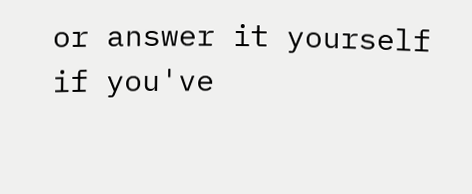or answer it yourself if you've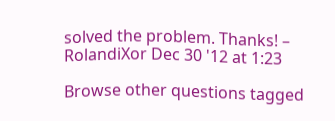solved the problem. Thanks! – RolandiXor Dec 30 '12 at 1:23

Browse other questions tagged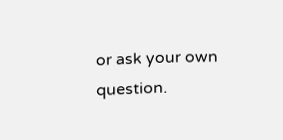or ask your own question.